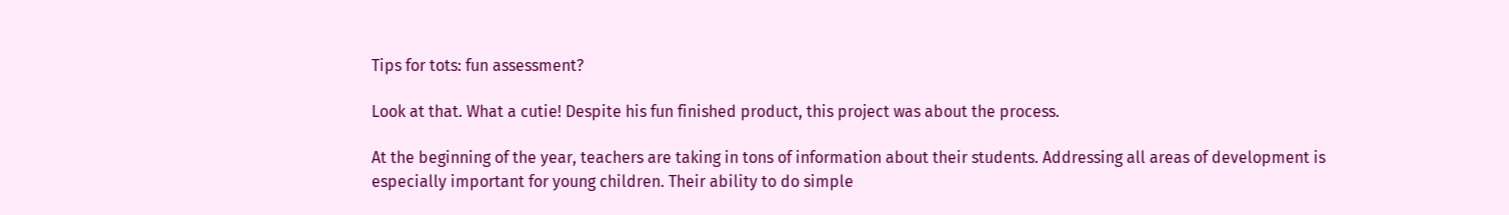Tips for tots: fun assessment?

Look at that. What a cutie! Despite his fun finished product, this project was about the process.

At the beginning of the year, teachers are taking in tons of information about their students. Addressing all areas of development is especially important for young children. Their ability to do simple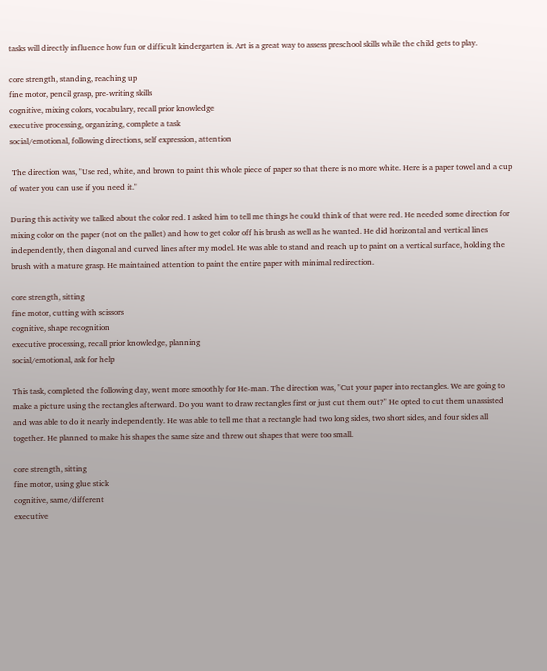tasks will directly influence how fun or difficult kindergarten is. Art is a great way to assess preschool skills while the child gets to play.

core strength, standing, reaching up
fine motor, pencil grasp, pre-writing skills
cognitive, mixing colors, vocabulary, recall prior knowledge
executive processing, organizing, complete a task
social/emotional, following directions, self expression, attention

 The direction was, "Use red, white, and brown to paint this whole piece of paper so that there is no more white. Here is a paper towel and a cup of water you can use if you need it."

During this activity we talked about the color red. I asked him to tell me things he could think of that were red. He needed some direction for mixing color on the paper (not on the pallet) and how to get color off his brush as well as he wanted. He did horizontal and vertical lines independently, then diagonal and curved lines after my model. He was able to stand and reach up to paint on a vertical surface, holding the brush with a mature grasp. He maintained attention to paint the entire paper with minimal redirection.

core strength, sitting
fine motor, cutting with scissors
cognitive, shape recognition
executive processing, recall prior knowledge, planning
social/emotional, ask for help

This task, completed the following day, went more smoothly for He-man. The direction was, "Cut your paper into rectangles. We are going to make a picture using the rectangles afterward. Do you want to draw rectangles first or just cut them out?" He opted to cut them unassisted and was able to do it nearly independently. He was able to tell me that a rectangle had two long sides, two short sides, and four sides all together. He planned to make his shapes the same size and threw out shapes that were too small.

core strength, sitting
fine motor, using glue stick
cognitive, same/different
executive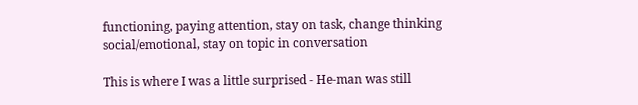functioning, paying attention, stay on task, change thinking
social/emotional, stay on topic in conversation

This is where I was a little surprised - He-man was still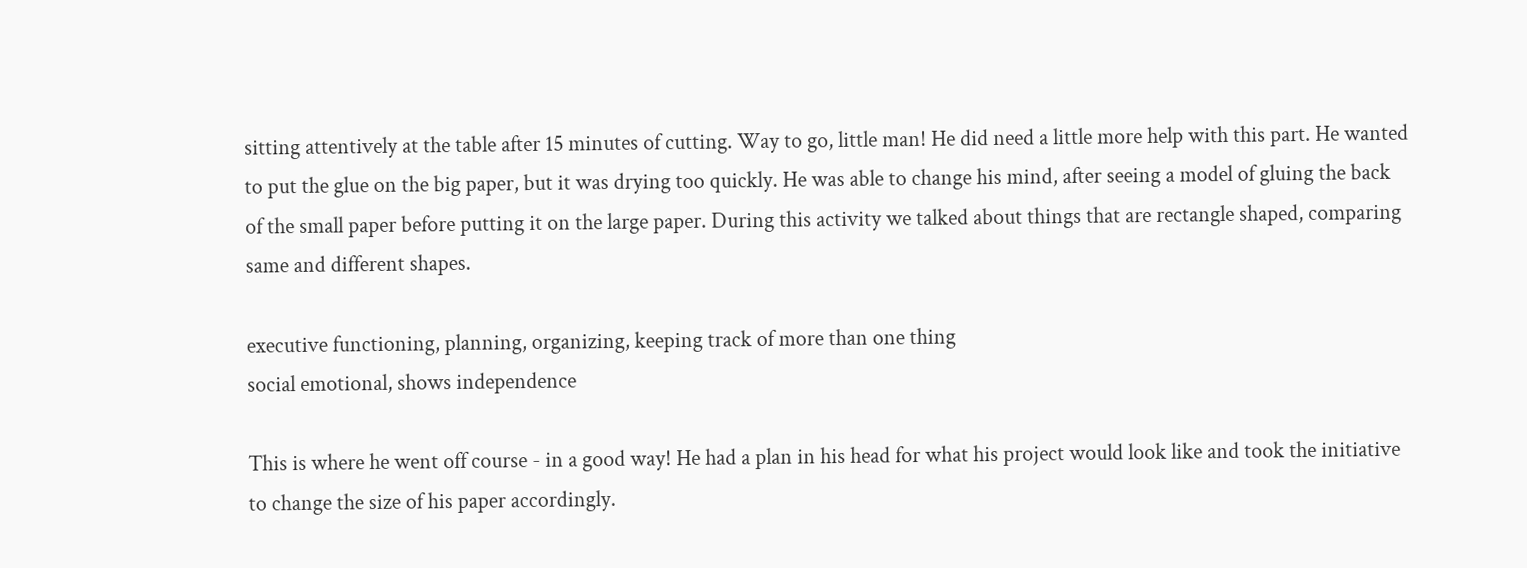sitting attentively at the table after 15 minutes of cutting. Way to go, little man! He did need a little more help with this part. He wanted to put the glue on the big paper, but it was drying too quickly. He was able to change his mind, after seeing a model of gluing the back of the small paper before putting it on the large paper. During this activity we talked about things that are rectangle shaped, comparing same and different shapes.

executive functioning, planning, organizing, keeping track of more than one thing
social emotional, shows independence

This is where he went off course - in a good way! He had a plan in his head for what his project would look like and took the initiative to change the size of his paper accordingly.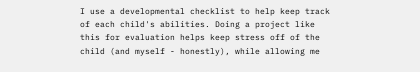I use a developmental checklist to help keep track of each child's abilities. Doing a project like this for evaluation helps keep stress off of the child (and myself - honestly), while allowing me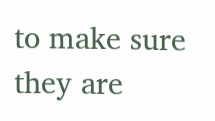to make sure they are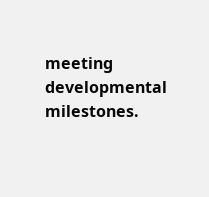meeting developmental milestones.